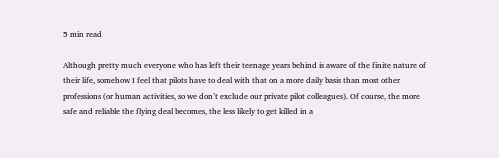5 min read

Although pretty much everyone who has left their teenage years behind is aware of the finite nature of their life, somehow I feel that pilots have to deal with that on a more daily basis than most other professions (or human activities, so we don’t exclude our private pilot colleagues). Of course, the more safe and reliable the flying deal becomes, the less likely to get killed in a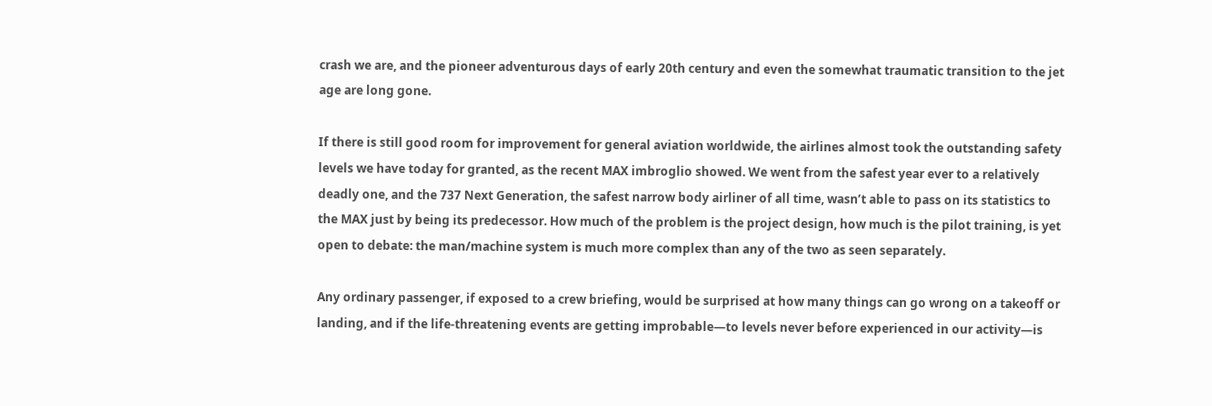crash we are, and the pioneer adventurous days of early 20th century and even the somewhat traumatic transition to the jet age are long gone.

If there is still good room for improvement for general aviation worldwide, the airlines almost took the outstanding safety levels we have today for granted, as the recent MAX imbroglio showed. We went from the safest year ever to a relatively deadly one, and the 737 Next Generation, the safest narrow body airliner of all time, wasn’t able to pass on its statistics to the MAX just by being its predecessor. How much of the problem is the project design, how much is the pilot training, is yet open to debate: the man/machine system is much more complex than any of the two as seen separately.

Any ordinary passenger, if exposed to a crew briefing, would be surprised at how many things can go wrong on a takeoff or landing, and if the life-threatening events are getting improbable—to levels never before experienced in our activity—is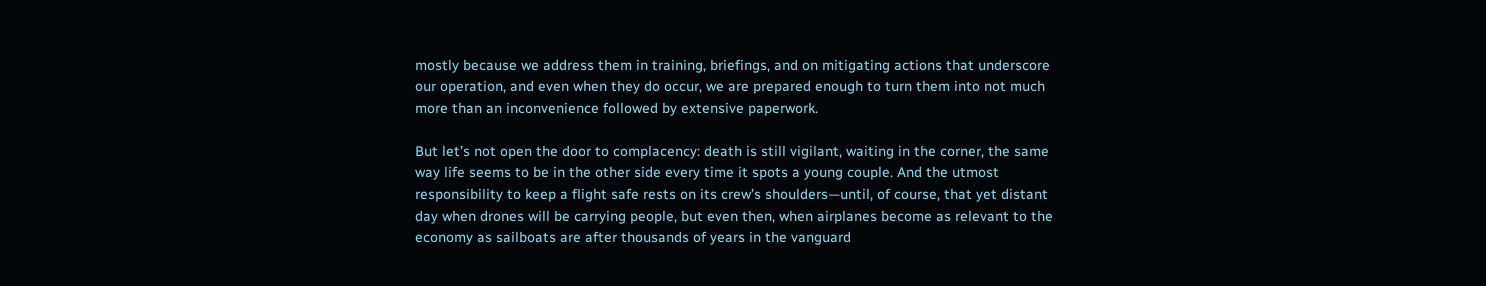mostly because we address them in training, briefings, and on mitigating actions that underscore our operation, and even when they do occur, we are prepared enough to turn them into not much more than an inconvenience followed by extensive paperwork.

But let’s not open the door to complacency: death is still vigilant, waiting in the corner, the same way life seems to be in the other side every time it spots a young couple. And the utmost responsibility to keep a flight safe rests on its crew’s shoulders—until, of course, that yet distant day when drones will be carrying people, but even then, when airplanes become as relevant to the economy as sailboats are after thousands of years in the vanguard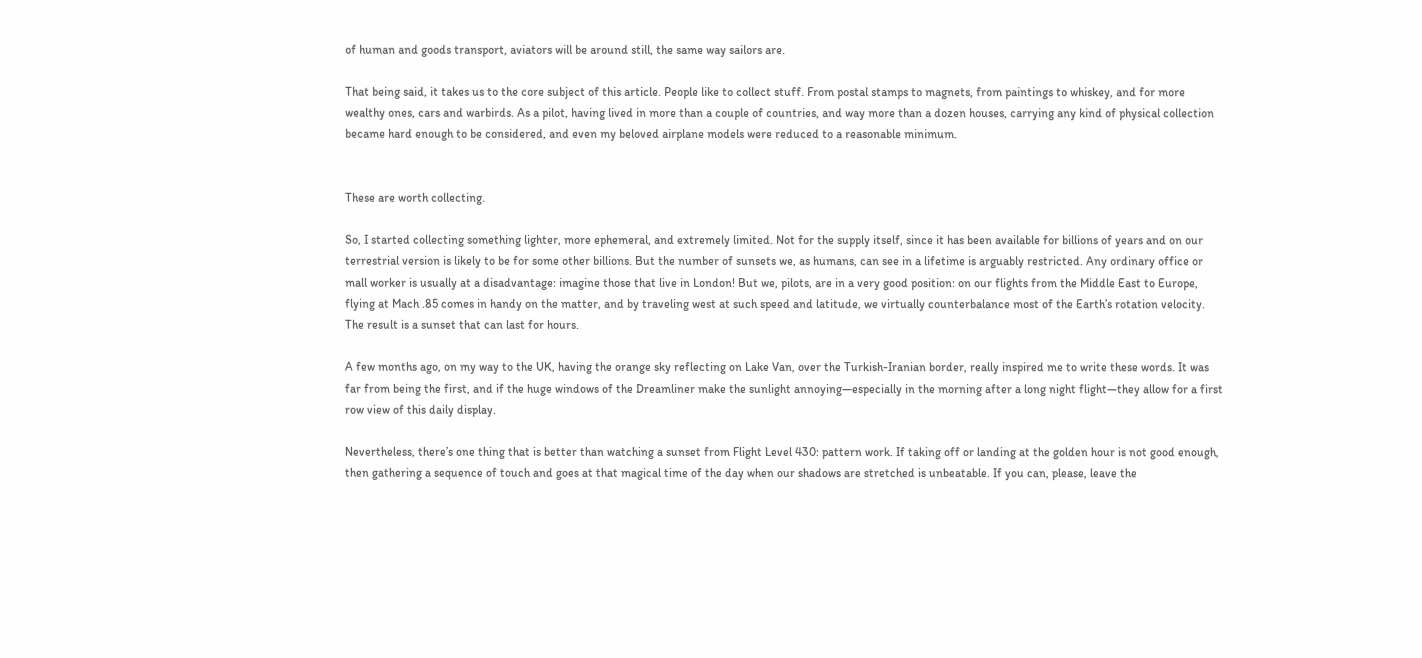of human and goods transport, aviators will be around still, the same way sailors are.

That being said, it takes us to the core subject of this article. People like to collect stuff. From postal stamps to magnets, from paintings to whiskey, and for more wealthy ones, cars and warbirds. As a pilot, having lived in more than a couple of countries, and way more than a dozen houses, carrying any kind of physical collection became hard enough to be considered, and even my beloved airplane models were reduced to a reasonable minimum.


These are worth collecting.

So, I started collecting something lighter, more ephemeral, and extremely limited. Not for the supply itself, since it has been available for billions of years and on our terrestrial version is likely to be for some other billions. But the number of sunsets we, as humans, can see in a lifetime is arguably restricted. Any ordinary office or mall worker is usually at a disadvantage: imagine those that live in London! But we, pilots, are in a very good position: on our flights from the Middle East to Europe, flying at Mach .85 comes in handy on the matter, and by traveling west at such speed and latitude, we virtually counterbalance most of the Earth’s rotation velocity. The result is a sunset that can last for hours.

A few months ago, on my way to the UK, having the orange sky reflecting on Lake Van, over the Turkish-Iranian border, really inspired me to write these words. It was far from being the first, and if the huge windows of the Dreamliner make the sunlight annoying—especially in the morning after a long night flight—they allow for a first row view of this daily display.

Nevertheless, there’s one thing that is better than watching a sunset from Flight Level 430: pattern work. If taking off or landing at the golden hour is not good enough, then gathering a sequence of touch and goes at that magical time of the day when our shadows are stretched is unbeatable. If you can, please, leave the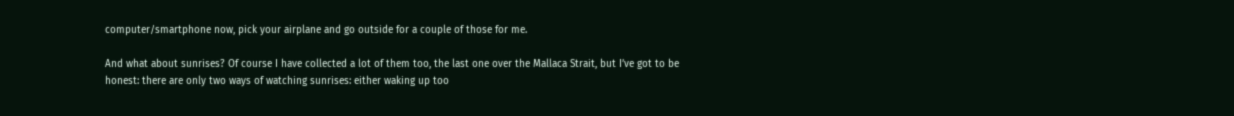computer/smartphone now, pick your airplane and go outside for a couple of those for me.

And what about sunrises? Of course I have collected a lot of them too, the last one over the Mallaca Strait, but I’ve got to be honest: there are only two ways of watching sunrises: either waking up too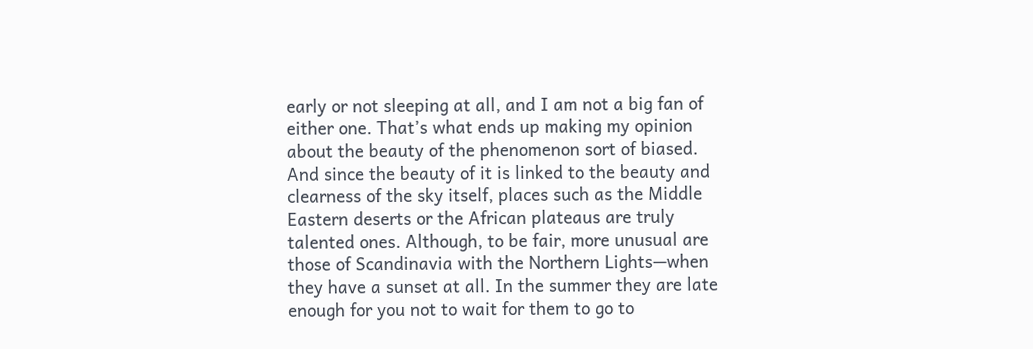early or not sleeping at all, and I am not a big fan of either one. That’s what ends up making my opinion about the beauty of the phenomenon sort of biased. And since the beauty of it is linked to the beauty and clearness of the sky itself, places such as the Middle Eastern deserts or the African plateaus are truly talented ones. Although, to be fair, more unusual are those of Scandinavia with the Northern Lights—when they have a sunset at all. In the summer they are late enough for you not to wait for them to go to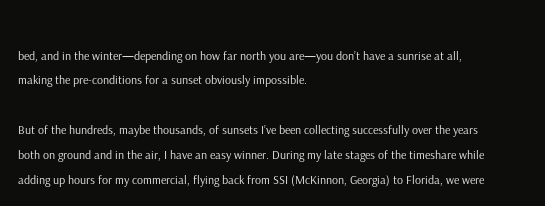bed, and in the winter—depending on how far north you are—you don’t have a sunrise at all, making the pre-conditions for a sunset obviously impossible.

But of the hundreds, maybe thousands, of sunsets I’ve been collecting successfully over the years both on ground and in the air, I have an easy winner. During my late stages of the timeshare while adding up hours for my commercial, flying back from SSI (McKinnon, Georgia) to Florida, we were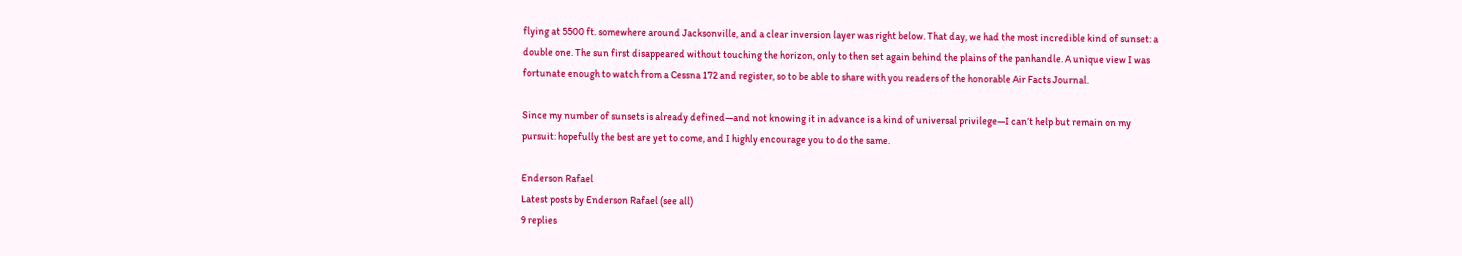flying at 5500 ft. somewhere around Jacksonville, and a clear inversion layer was right below. That day, we had the most incredible kind of sunset: a double one. The sun first disappeared without touching the horizon, only to then set again behind the plains of the panhandle. A unique view I was fortunate enough to watch from a Cessna 172 and register, so to be able to share with you readers of the honorable Air Facts Journal.

Since my number of sunsets is already defined—and not knowing it in advance is a kind of universal privilege—I can’t help but remain on my pursuit: hopefully the best are yet to come, and I highly encourage you to do the same.

Enderson Rafael
Latest posts by Enderson Rafael (see all)
9 replies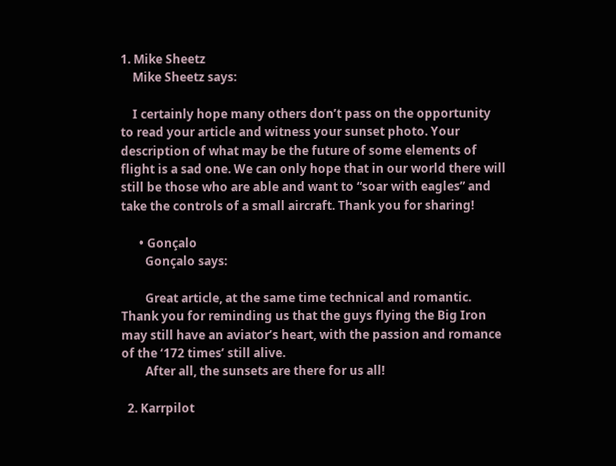1. Mike Sheetz
    Mike Sheetz says:

    I certainly hope many others don’t pass on the opportunity to read your article and witness your sunset photo. Your description of what may be the future of some elements of flight is a sad one. We can only hope that in our world there will still be those who are able and want to “soar with eagles” and take the controls of a small aircraft. Thank you for sharing!

      • Gonçalo
        Gonçalo says:

        Great article, at the same time technical and romantic. Thank you for reminding us that the guys flying the Big Iron may still have an aviator’s heart, with the passion and romance of the ‘172 times’ still alive.
        After all, the sunsets are there for us all!

  2. Karrpilot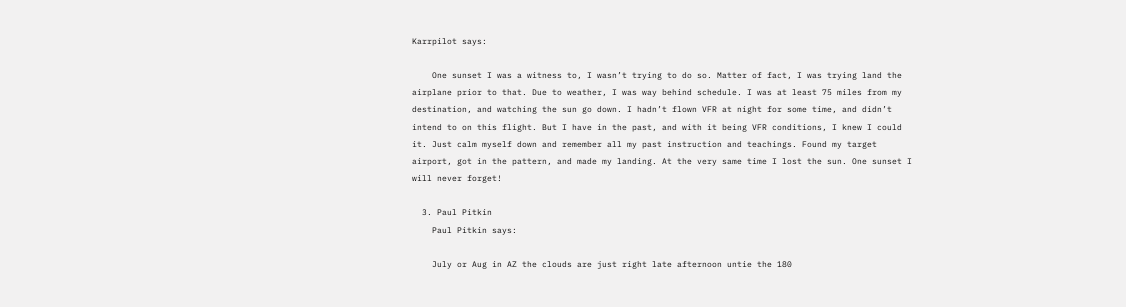Karrpilot says:

    One sunset I was a witness to, I wasn’t trying to do so. Matter of fact, I was trying land the airplane prior to that. Due to weather, I was way behind schedule. I was at least 75 miles from my destination, and watching the sun go down. I hadn’t flown VFR at night for some time, and didn’t intend to on this flight. But I have in the past, and with it being VFR conditions, I knew I could it. Just calm myself down and remember all my past instruction and teachings. Found my target airport, got in the pattern, and made my landing. At the very same time I lost the sun. One sunset I will never forget!

  3. Paul Pitkin
    Paul Pitkin says:

    July or Aug in AZ the clouds are just right late afternoon untie the 180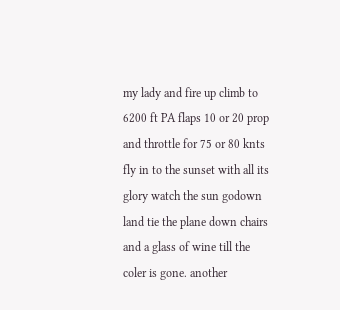my lady and fire up climb to 6200 ft PA flaps 10 or 20 prop and throttle for 75 or 80 knts fly in to the sunset with all its glory watch the sun godown land tie the plane down chairs and a glass of wine till the coler is gone. another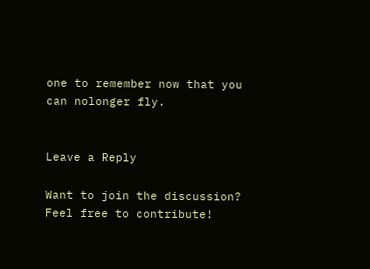one to remember now that you can nolonger fly.


Leave a Reply

Want to join the discussion?
Feel free to contribute!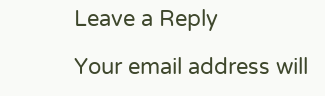Leave a Reply

Your email address will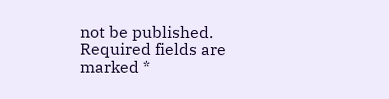not be published. Required fields are marked *